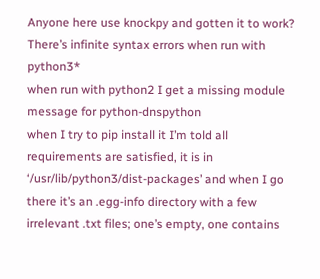Anyone here use knockpy and gotten it to work?
There’s infinite syntax errors when run with python3*
when run with python2 I get a missing module message for python-dnspython
when I try to pip install it I’m told all requirements are satisfied, it is in ‘/usr/lib/python3/dist-packages’ and when I go there it’s an .egg-info directory with a few irrelevant .txt files; one’s empty, one contains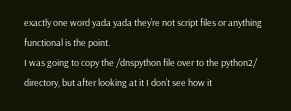exactly one word yada yada they’re not script files or anything functional is the point.
I was going to copy the /dnspython file over to the python2/ directory, but after looking at it I don’t see how it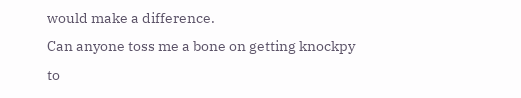would make a difference.
Can anyone toss me a bone on getting knockpy to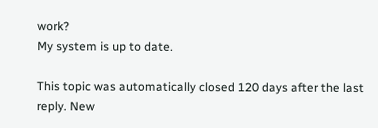work?
My system is up to date.

This topic was automatically closed 120 days after the last reply. New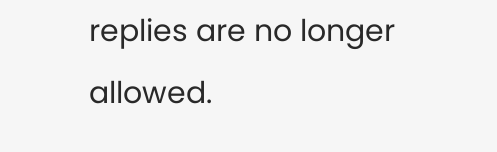replies are no longer allowed.